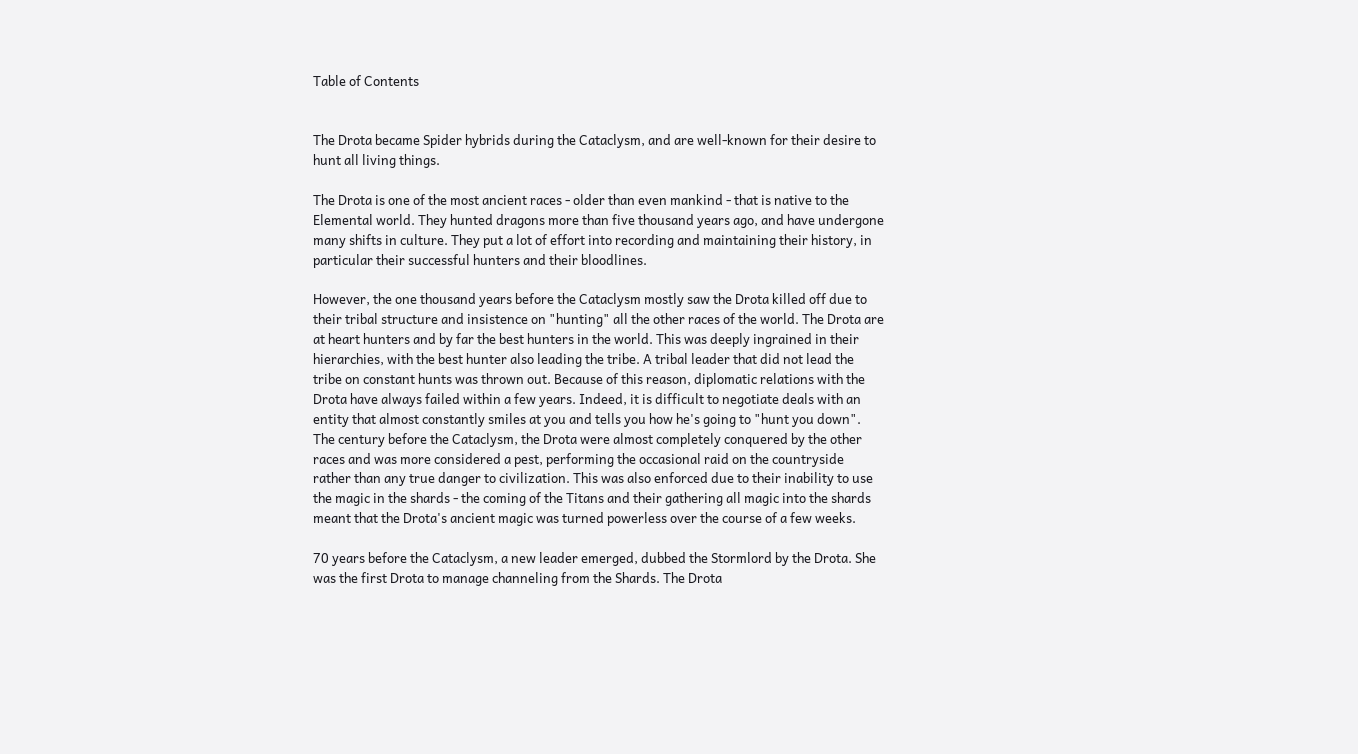Table of Contents


The Drota became Spider hybrids during the Cataclysm, and are well-known for their desire to hunt all living things.

The Drota is one of the most ancient races - older than even mankind - that is native to the Elemental world. They hunted dragons more than five thousand years ago, and have undergone many shifts in culture. They put a lot of effort into recording and maintaining their history, in particular their successful hunters and their bloodlines.

However, the one thousand years before the Cataclysm mostly saw the Drota killed off due to their tribal structure and insistence on "hunting" all the other races of the world. The Drota are at heart hunters and by far the best hunters in the world. This was deeply ingrained in their hierarchies, with the best hunter also leading the tribe. A tribal leader that did not lead the tribe on constant hunts was thrown out. Because of this reason, diplomatic relations with the Drota have always failed within a few years. Indeed, it is difficult to negotiate deals with an entity that almost constantly smiles at you and tells you how he's going to "hunt you down". The century before the Cataclysm, the Drota were almost completely conquered by the other races and was more considered a pest, performing the occasional raid on the countryside rather than any true danger to civilization. This was also enforced due to their inability to use the magic in the shards - the coming of the Titans and their gathering all magic into the shards meant that the Drota's ancient magic was turned powerless over the course of a few weeks.

70 years before the Cataclysm, a new leader emerged, dubbed the Stormlord by the Drota. She was the first Drota to manage channeling from the Shards. The Drota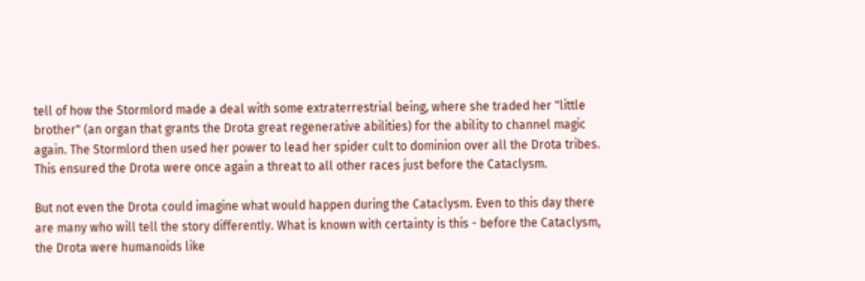tell of how the Stormlord made a deal with some extraterrestrial being, where she traded her "little brother" (an organ that grants the Drota great regenerative abilities) for the ability to channel magic again. The Stormlord then used her power to lead her spider cult to dominion over all the Drota tribes. This ensured the Drota were once again a threat to all other races just before the Cataclysm.

But not even the Drota could imagine what would happen during the Cataclysm. Even to this day there are many who will tell the story differently. What is known with certainty is this - before the Cataclysm, the Drota were humanoids like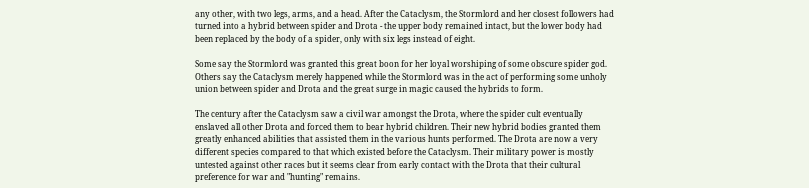any other, with two legs, arms, and a head. After the Cataclysm, the Stormlord and her closest followers had turned into a hybrid between spider and Drota - the upper body remained intact, but the lower body had been replaced by the body of a spider, only with six legs instead of eight.

Some say the Stormlord was granted this great boon for her loyal worshiping of some obscure spider god. Others say the Cataclysm merely happened while the Stormlord was in the act of performing some unholy union between spider and Drota and the great surge in magic caused the hybrids to form.

The century after the Cataclysm saw a civil war amongst the Drota, where the spider cult eventually enslaved all other Drota and forced them to bear hybrid children. Their new hybrid bodies granted them greatly enhanced abilities that assisted them in the various hunts performed. The Drota are now a very different species compared to that which existed before the Cataclysm. Their military power is mostly untested against other races but it seems clear from early contact with the Drota that their cultural preference for war and "hunting" remains.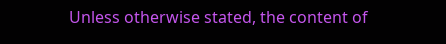Unless otherwise stated, the content of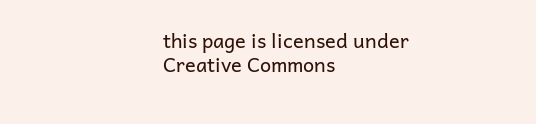this page is licensed under Creative Commons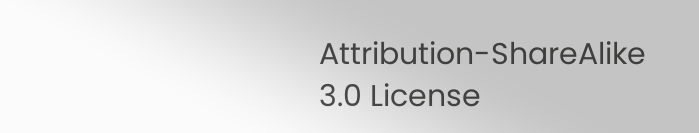Attribution-ShareAlike 3.0 License